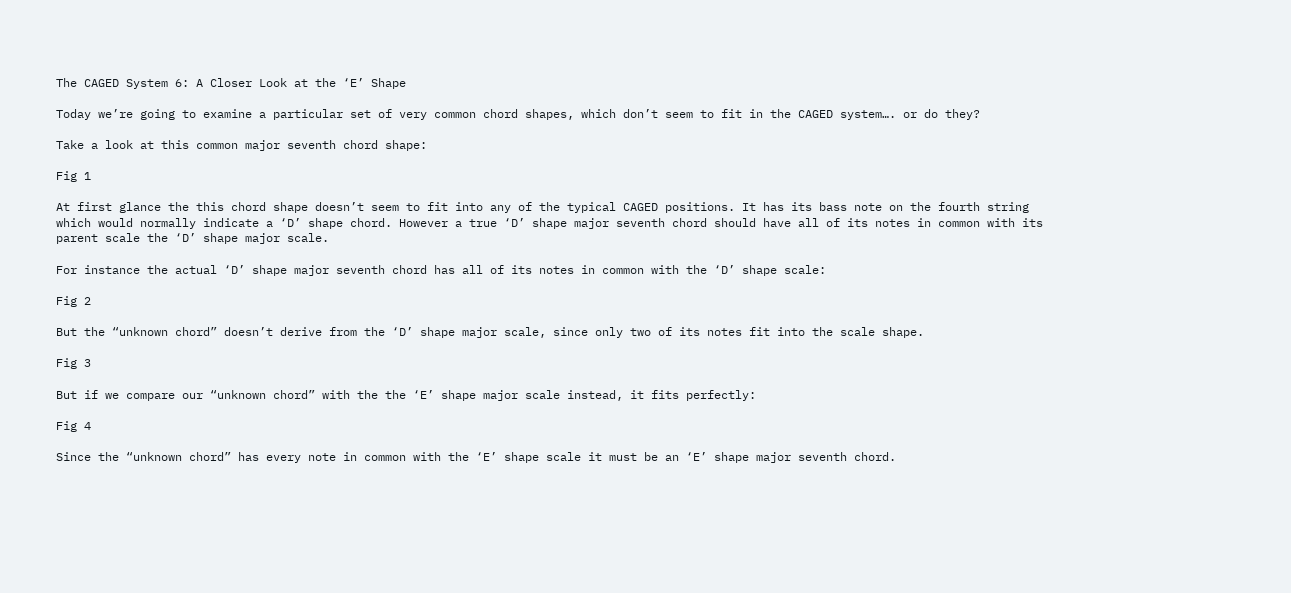The CAGED System 6: A Closer Look at the ‘E’ Shape

Today we’re going to examine a particular set of very common chord shapes, which don’t seem to fit in the CAGED system…. or do they?

Take a look at this common major seventh chord shape:

Fig 1

At first glance the this chord shape doesn’t seem to fit into any of the typical CAGED positions. It has its bass note on the fourth string which would normally indicate a ‘D’ shape chord. However a true ‘D’ shape major seventh chord should have all of its notes in common with its parent scale the ‘D’ shape major scale.

For instance the actual ‘D’ shape major seventh chord has all of its notes in common with the ‘D’ shape scale:

Fig 2

But the “unknown chord” doesn’t derive from the ‘D’ shape major scale, since only two of its notes fit into the scale shape.

Fig 3

But if we compare our “unknown chord” with the the ‘E’ shape major scale instead, it fits perfectly:

Fig 4

Since the “unknown chord” has every note in common with the ‘E’ shape scale it must be an ‘E’ shape major seventh chord.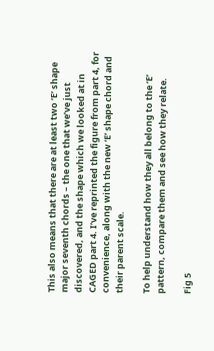This also means that there are at least two ‘E’ shape major seventh chords – the one that we’ve just discovered, and the shape which we looked at in CAGED part 4. I’ve reprinted the figure from part 4, for convenience, along with the new ‘E’ shape chord and their parent scale.

To help understand how they all belong to the ‘E’ pattern, compare them and see how they relate.

Fig 5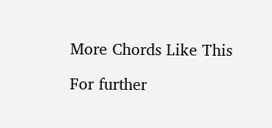More Chords Like This

For further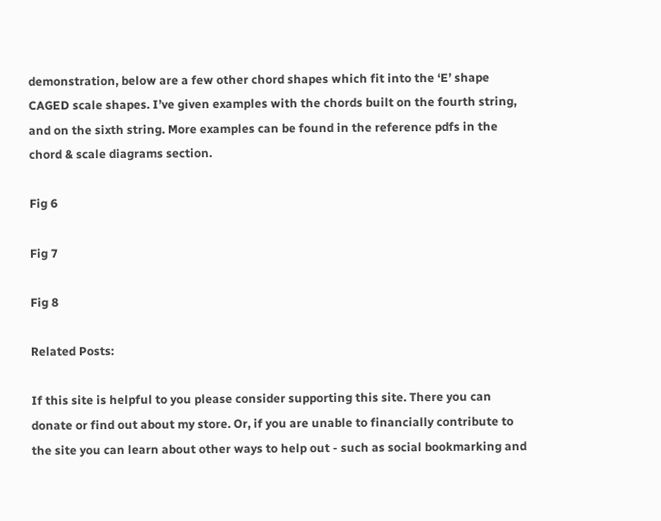demonstration, below are a few other chord shapes which fit into the ‘E’ shape CAGED scale shapes. I’ve given examples with the chords built on the fourth string, and on the sixth string. More examples can be found in the reference pdfs in the chord & scale diagrams section.

Fig 6

Fig 7

Fig 8

Related Posts:

If this site is helpful to you please consider supporting this site. There you can donate or find out about my store. Or, if you are unable to financially contribute to the site you can learn about other ways to help out - such as social bookmarking and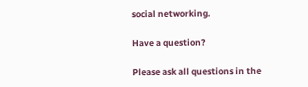social networking.

Have a question?

Please ask all questions in the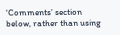‘Comments’ section below, rather than using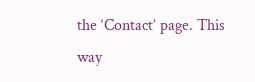the ‘Contact’ page. This way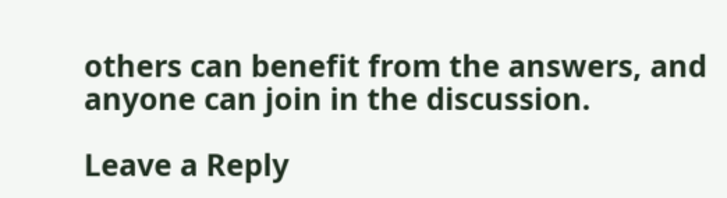others can benefit from the answers, and anyone can join in the discussion.

Leave a Reply